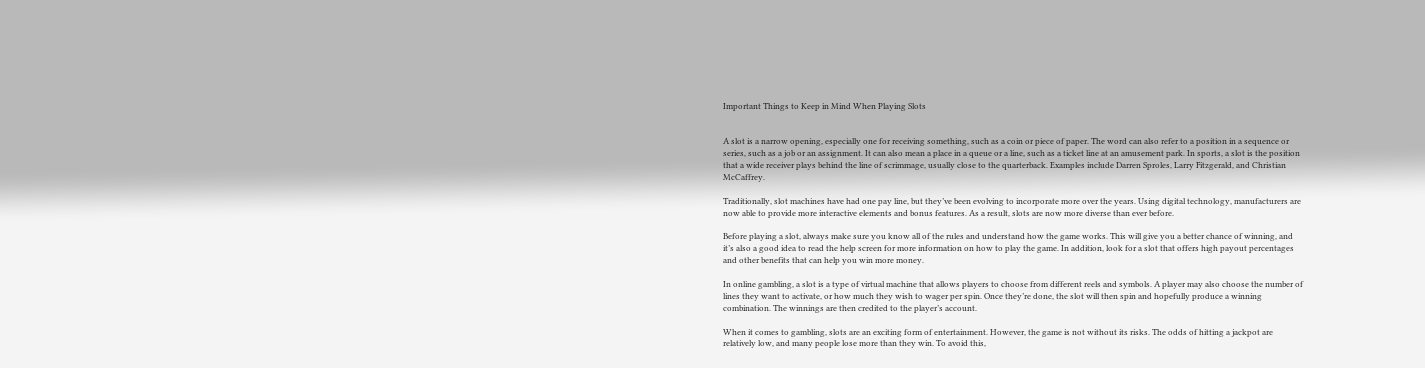Important Things to Keep in Mind When Playing Slots


A slot is a narrow opening, especially one for receiving something, such as a coin or piece of paper. The word can also refer to a position in a sequence or series, such as a job or an assignment. It can also mean a place in a queue or a line, such as a ticket line at an amusement park. In sports, a slot is the position that a wide receiver plays behind the line of scrimmage, usually close to the quarterback. Examples include Darren Sproles, Larry Fitzgerald, and Christian McCaffrey.

Traditionally, slot machines have had one pay line, but they’ve been evolving to incorporate more over the years. Using digital technology, manufacturers are now able to provide more interactive elements and bonus features. As a result, slots are now more diverse than ever before.

Before playing a slot, always make sure you know all of the rules and understand how the game works. This will give you a better chance of winning, and it’s also a good idea to read the help screen for more information on how to play the game. In addition, look for a slot that offers high payout percentages and other benefits that can help you win more money.

In online gambling, a slot is a type of virtual machine that allows players to choose from different reels and symbols. A player may also choose the number of lines they want to activate, or how much they wish to wager per spin. Once they’re done, the slot will then spin and hopefully produce a winning combination. The winnings are then credited to the player’s account.

When it comes to gambling, slots are an exciting form of entertainment. However, the game is not without its risks. The odds of hitting a jackpot are relatively low, and many people lose more than they win. To avoid this,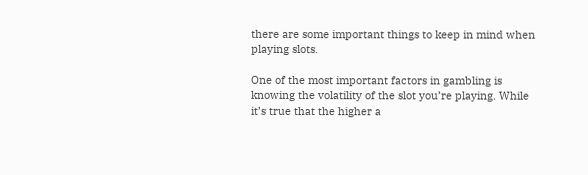there are some important things to keep in mind when playing slots.

One of the most important factors in gambling is knowing the volatility of the slot you’re playing. While it’s true that the higher a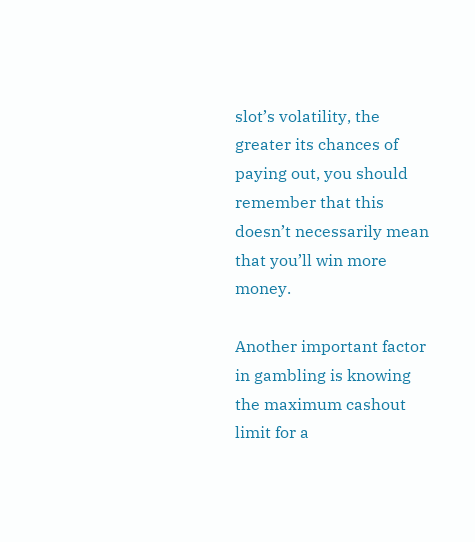slot’s volatility, the greater its chances of paying out, you should remember that this doesn’t necessarily mean that you’ll win more money.

Another important factor in gambling is knowing the maximum cashout limit for a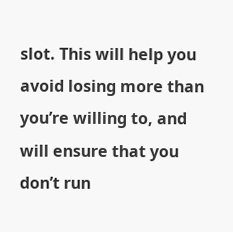slot. This will help you avoid losing more than you’re willing to, and will ensure that you don’t run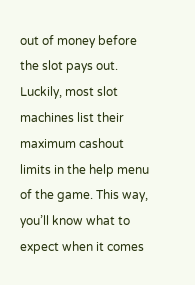out of money before the slot pays out. Luckily, most slot machines list their maximum cashout limits in the help menu of the game. This way, you’ll know what to expect when it comes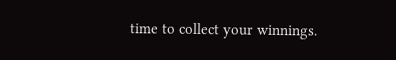time to collect your winnings.